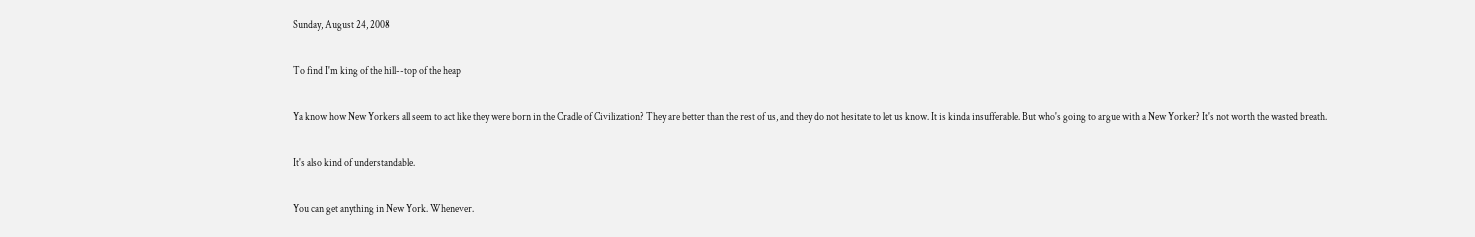Sunday, August 24, 2008

To find I'm king of the hill--top of the heap

Ya know how New Yorkers all seem to act like they were born in the Cradle of Civilization? They are better than the rest of us, and they do not hesitate to let us know. It is kinda insufferable. But who's going to argue with a New Yorker? It's not worth the wasted breath.

It's also kind of understandable.

You can get anything in New York. Whenever.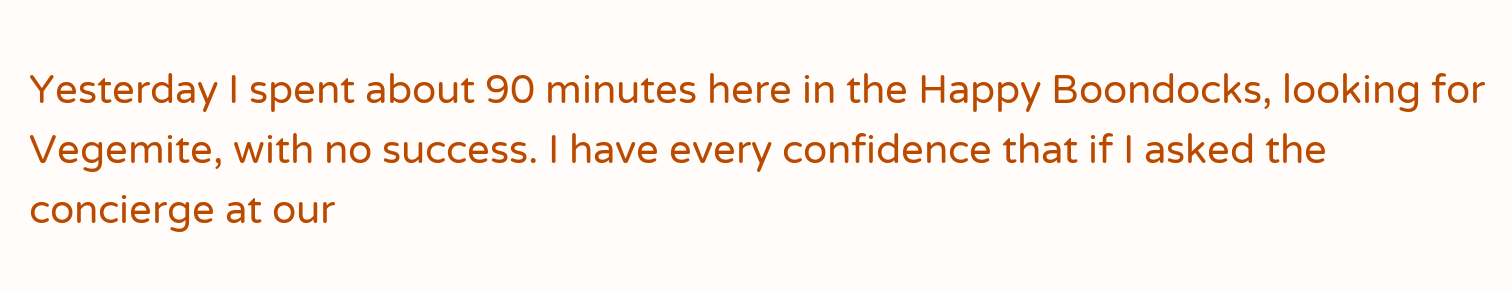Yesterday I spent about 90 minutes here in the Happy Boondocks, looking for Vegemite, with no success. I have every confidence that if I asked the concierge at our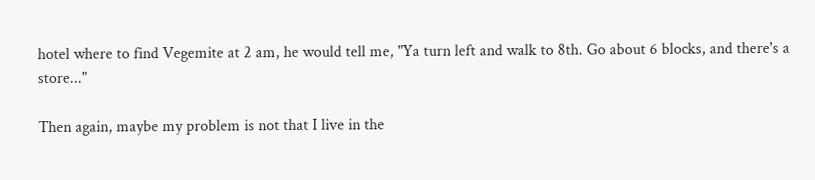hotel where to find Vegemite at 2 am, he would tell me, "Ya turn left and walk to 8th. Go about 6 blocks, and there's a store..."

Then again, maybe my problem is not that I live in the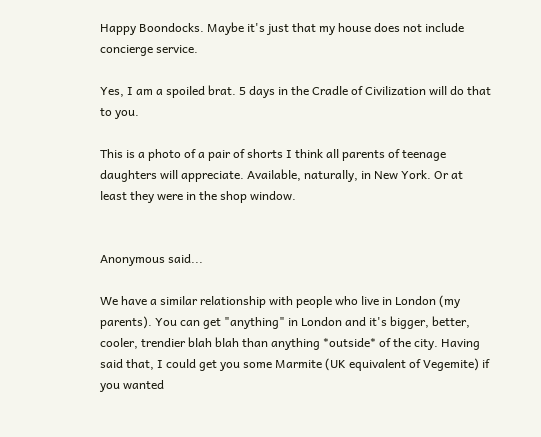Happy Boondocks. Maybe it's just that my house does not include concierge service.

Yes, I am a spoiled brat. 5 days in the Cradle of Civilization will do that to you.

This is a photo of a pair of shorts I think all parents of teenage daughters will appreciate. Available, naturally, in New York. Or at least they were in the shop window.


Anonymous said...

We have a similar relationship with people who live in London (my parents). You can get "anything" in London and it's bigger, better, cooler, trendier blah blah than anything *outside* of the city. Having said that, I could get you some Marmite (UK equivalent of Vegemite) if you wanted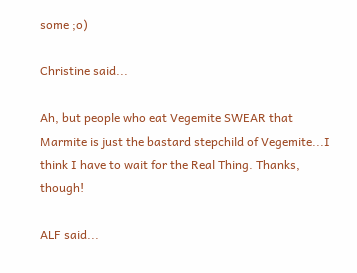some ;o)

Christine said...

Ah, but people who eat Vegemite SWEAR that Marmite is just the bastard stepchild of Vegemite...I think I have to wait for the Real Thing. Thanks, though!

ALF said...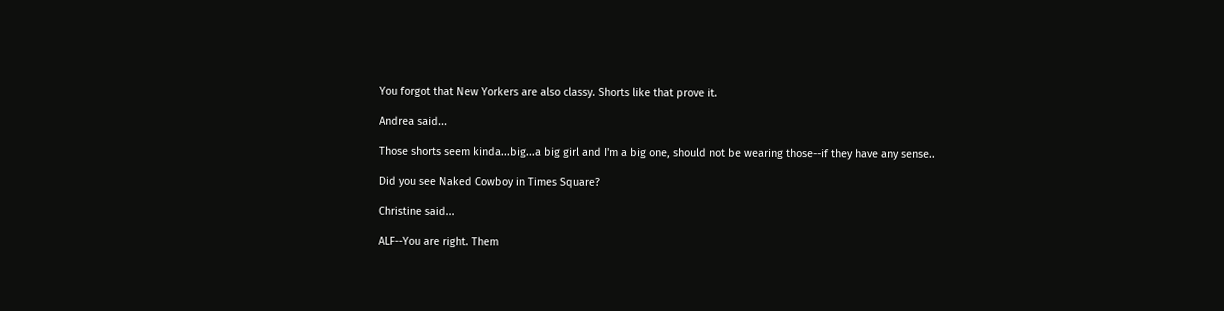You forgot that New Yorkers are also classy. Shorts like that prove it.

Andrea said...

Those shorts seem kinda...big...a big girl and I'm a big one, should not be wearing those--if they have any sense..

Did you see Naked Cowboy in Times Square?

Christine said...

ALF--You are right. Them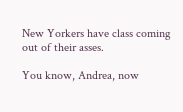New Yorkers have class coming out of their asses.

You know, Andrea, now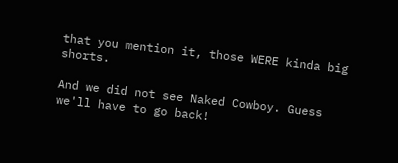that you mention it, those WERE kinda big shorts.

And we did not see Naked Cowboy. Guess we'll have to go back!